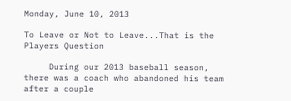Monday, June 10, 2013

To Leave or Not to Leave...That is the Players Question

     During our 2013 baseball season, there was a coach who abandoned his team after a couple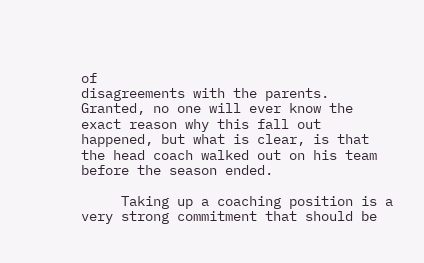of
disagreements with the parents.  Granted, no one will ever know the exact reason why this fall out happened, but what is clear, is that the head coach walked out on his team  before the season ended.

     Taking up a coaching position is a very strong commitment that should be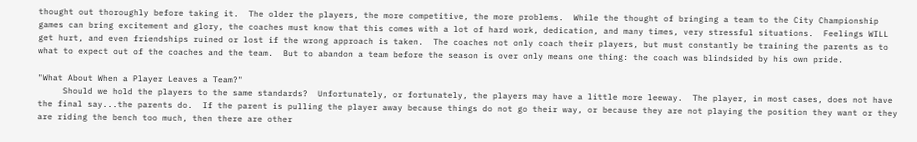thought out thoroughly before taking it.  The older the players, the more competitive, the more problems.  While the thought of bringing a team to the City Championship games can bring excitement and glory, the coaches must know that this comes with a lot of hard work, dedication, and many times, very stressful situations.  Feelings WILL get hurt, and even friendships ruined or lost if the wrong approach is taken.  The coaches not only coach their players, but must constantly be training the parents as to what to expect out of the coaches and the team.  But to abandon a team before the season is over only means one thing: the coach was blindsided by his own pride.

"What About When a Player Leaves a Team?"
     Should we hold the players to the same standards?  Unfortunately, or fortunately, the players may have a little more leeway.  The player, in most cases, does not have the final say...the parents do.  If the parent is pulling the player away because things do not go their way, or because they are not playing the position they want or they are riding the bench too much, then there are other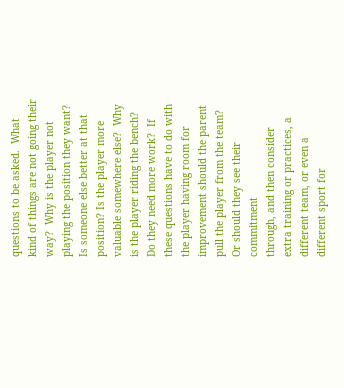questions to be asked.  What kind of things are not going their way?  Why is the player not playing the position they want? Is someone else better at that position? Is the player more valuable somewhere else?  Why is the player riding the bench?  Do they need more work?  If these questions have to do with the player having room for improvement should the parent pull the player from the team?  Or should they see their commitment
through, and then consider extra training or practices, a different team, or even a different sport for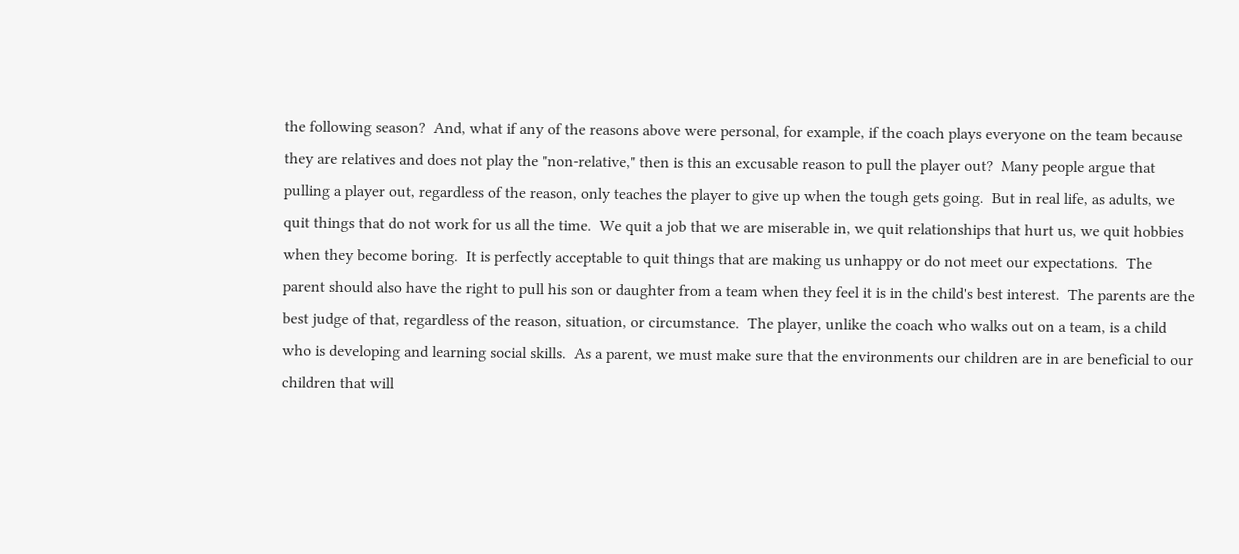the following season?  And, what if any of the reasons above were personal, for example, if the coach plays everyone on the team because they are relatives and does not play the "non-relative," then is this an excusable reason to pull the player out?  Many people argue that pulling a player out, regardless of the reason, only teaches the player to give up when the tough gets going.  But in real life, as adults, we quit things that do not work for us all the time.  We quit a job that we are miserable in, we quit relationships that hurt us, we quit hobbies when they become boring.  It is perfectly acceptable to quit things that are making us unhappy or do not meet our expectations.  The parent should also have the right to pull his son or daughter from a team when they feel it is in the child's best interest.  The parents are the best judge of that, regardless of the reason, situation, or circumstance.  The player, unlike the coach who walks out on a team, is a child who is developing and learning social skills.  As a parent, we must make sure that the environments our children are in are beneficial to our children that will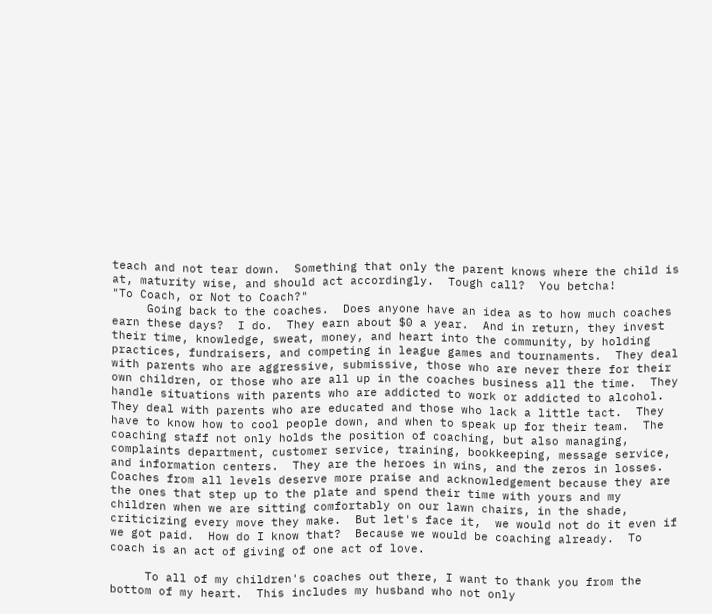teach and not tear down.  Something that only the parent knows where the child is at, maturity wise, and should act accordingly.  Tough call?  You betcha!
"To Coach, or Not to Coach?"
     Going back to the coaches.  Does anyone have an idea as to how much coaches earn these days?  I do.  They earn about $0 a year.  And in return, they invest their time, knowledge, sweat, money, and heart into the community, by holding practices, fundraisers, and competing in league games and tournaments.  They deal with parents who are aggressive, submissive, those who are never there for their own children, or those who are all up in the coaches business all the time.  They handle situations with parents who are addicted to work or addicted to alcohol.  They deal with parents who are educated and those who lack a little tact.  They have to know how to cool people down, and when to speak up for their team.  The coaching staff not only holds the position of coaching, but also managing, complaints department, customer service, training, bookkeeping, message service, and information centers.  They are the heroes in wins, and the zeros in losses.  Coaches from all levels deserve more praise and acknowledgement because they are the ones that step up to the plate and spend their time with yours and my children when we are sitting comfortably on our lawn chairs, in the shade, criticizing every move they make.  But let's face it,  we would not do it even if we got paid.  How do I know that?  Because we would be coaching already.  To coach is an act of giving of one act of love.

     To all of my children's coaches out there, I want to thank you from the bottom of my heart.  This includes my husband who not only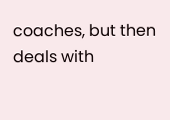coaches, but then deals with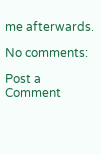me afterwards.

No comments:

Post a Comment